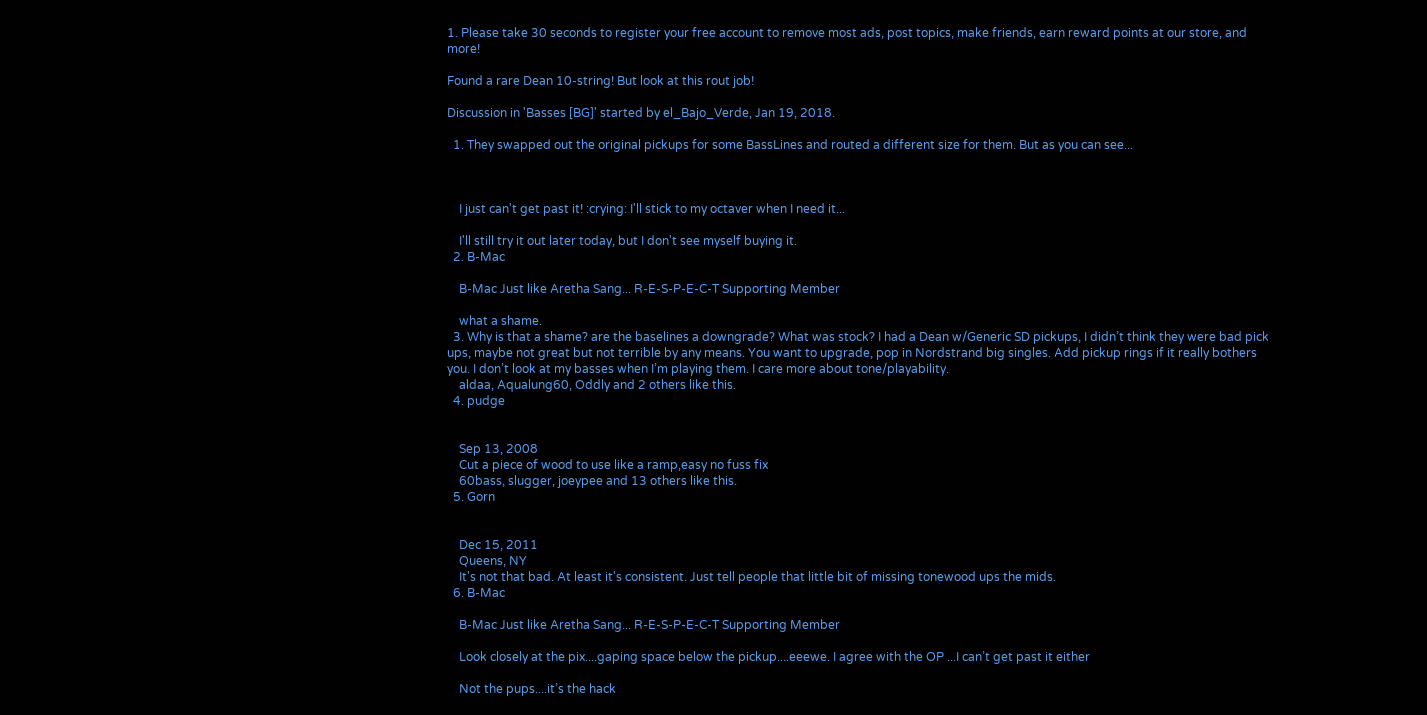1. Please take 30 seconds to register your free account to remove most ads, post topics, make friends, earn reward points at our store, and more!

Found a rare Dean 10-string! But look at this rout job!

Discussion in 'Basses [BG]' started by el_Bajo_Verde, Jan 19, 2018.

  1. They swapped out the original pickups for some BassLines and routed a different size for them. But as you can see...



    I just can't get past it! :crying: I'll stick to my octaver when I need it...

    I'll still try it out later today, but I don't see myself buying it.
  2. B-Mac

    B-Mac Just like Aretha Sang... R-E-S-P-E-C-T Supporting Member

    what a shame.
  3. Why is that a shame? are the baselines a downgrade? What was stock? I had a Dean w/Generic SD pickups, I didn’t think they were bad pick ups, maybe not great but not terrible by any means. You want to upgrade, pop in Nordstrand big singles. Add pickup rings if it really bothers you. I don’t look at my basses when I’m playing them. I care more about tone/playability.
    aldaa, Aqualung60, Oddly and 2 others like this.
  4. pudge


    Sep 13, 2008
    Cut a piece of wood to use like a ramp,easy no fuss fix
    60bass, slugger, joeypee and 13 others like this.
  5. Gorn


    Dec 15, 2011
    Queens, NY
    It's not that bad. At least it's consistent. Just tell people that little bit of missing tonewood ups the mids.
  6. B-Mac

    B-Mac Just like Aretha Sang... R-E-S-P-E-C-T Supporting Member

    Look closely at the pix....gaping space below the pickup....eeewe. I agree with the OP ...I can’t get past it either

    Not the pups....it’s the hack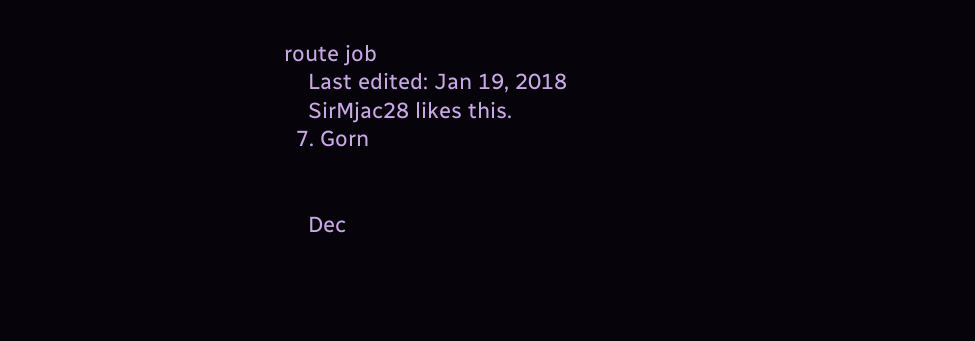route job
    Last edited: Jan 19, 2018
    SirMjac28 likes this.
  7. Gorn


    Dec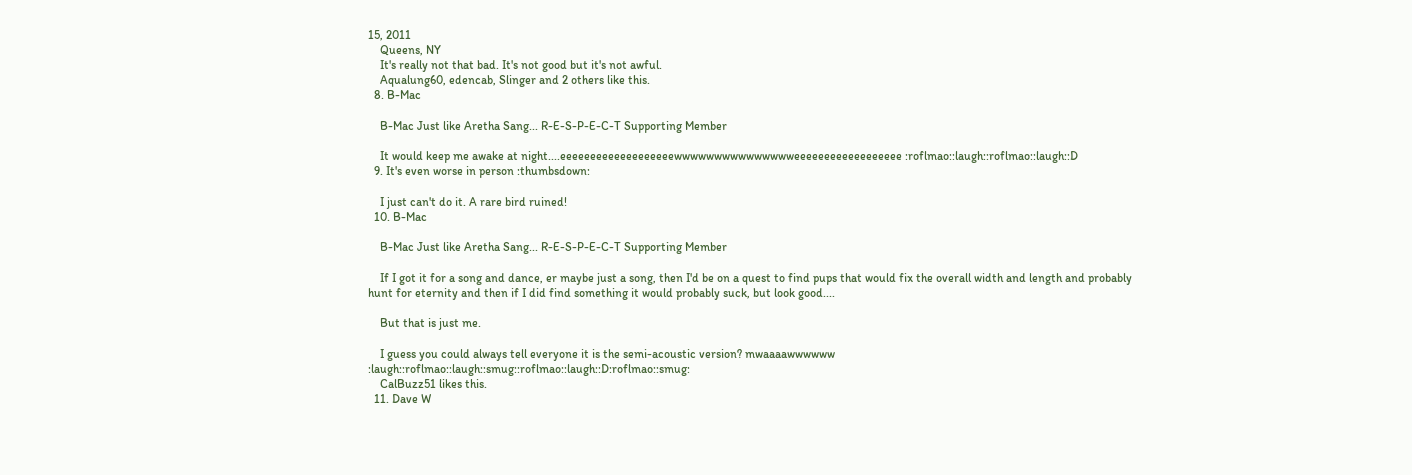15, 2011
    Queens, NY
    It's really not that bad. It's not good but it's not awful.
    Aqualung60, edencab, Slinger and 2 others like this.
  8. B-Mac

    B-Mac Just like Aretha Sang... R-E-S-P-E-C-T Supporting Member

    It would keep me awake at night....eeeeeeeeeeeeeeeeeeewwwwwwwwwwwwwwweeeeeeeeeeeeeeeeee :roflmao::laugh::roflmao::laugh::D
  9. It's even worse in person :thumbsdown:

    I just can't do it. A rare bird ruined!
  10. B-Mac

    B-Mac Just like Aretha Sang... R-E-S-P-E-C-T Supporting Member

    If I got it for a song and dance, er maybe just a song, then I'd be on a quest to find pups that would fix the overall width and length and probably hunt for eternity and then if I did find something it would probably suck, but look good....

    But that is just me.

    I guess you could always tell everyone it is the semi-acoustic version? mwaaaawwwwww :laugh::roflmao::laugh::smug::roflmao::laugh::D:roflmao::smug:
    CalBuzz51 likes this.
  11. Dave W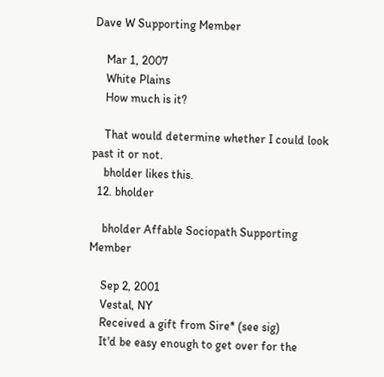Dave W Supporting Member

    Mar 1, 2007
    White Plains
    How much is it?

    That would determine whether I could look past it or not.
    bholder likes this.
  12. bholder

    bholder Affable Sociopath Supporting Member

    Sep 2, 2001
    Vestal, NY
    Received a gift from Sire* (see sig)
    It'd be easy enough to get over for the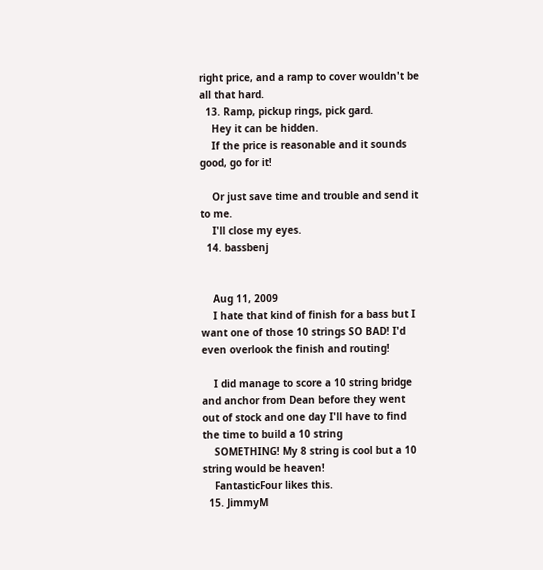right price, and a ramp to cover wouldn't be all that hard.
  13. Ramp, pickup rings, pick gard.
    Hey it can be hidden.
    If the price is reasonable and it sounds good, go for it!

    Or just save time and trouble and send it to me.
    I'll close my eyes.
  14. bassbenj


    Aug 11, 2009
    I hate that kind of finish for a bass but I want one of those 10 strings SO BAD! I'd even overlook the finish and routing!

    I did manage to score a 10 string bridge and anchor from Dean before they went out of stock and one day I'll have to find the time to build a 10 string
    SOMETHING! My 8 string is cool but a 10 string would be heaven!
    FantasticFour likes this.
  15. JimmyM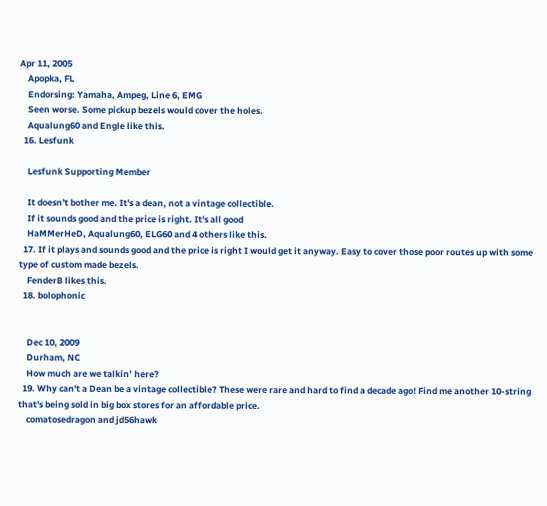Apr 11, 2005
    Apopka, FL
    Endorsing: Yamaha, Ampeg, Line 6, EMG
    Seen worse. Some pickup bezels would cover the holes.
    Aqualung60 and Engle like this.
  16. Lesfunk

    Lesfunk Supporting Member

    It doesn't bother me. It's a dean, not a vintage collectible.
    If it sounds good and the price is right. It's all good
    HaMMerHeD, Aqualung60, ELG60 and 4 others like this.
  17. If it plays and sounds good and the price is right I would get it anyway. Easy to cover those poor routes up with some type of custom made bezels.
    FenderB likes this.
  18. bolophonic


    Dec 10, 2009
    Durham, NC
    How much are we talkin’ here?
  19. Why can't a Dean be a vintage collectible? These were rare and hard to find a decade ago! Find me another 10-string that's being sold in big box stores for an affordable price.
    comatosedragon and jd56hawk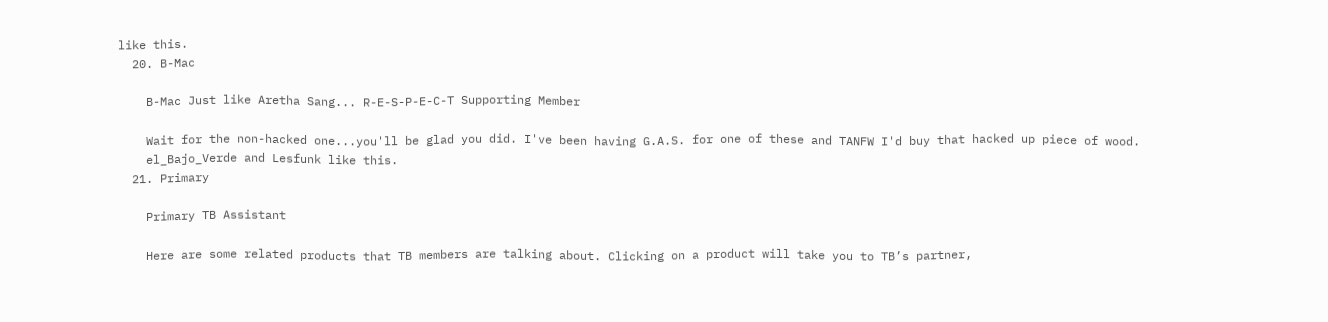like this.
  20. B-Mac

    B-Mac Just like Aretha Sang... R-E-S-P-E-C-T Supporting Member

    Wait for the non-hacked one...you'll be glad you did. I've been having G.A.S. for one of these and TANFW I'd buy that hacked up piece of wood.
    el_Bajo_Verde and Lesfunk like this.
  21. Primary

    Primary TB Assistant

    Here are some related products that TB members are talking about. Clicking on a product will take you to TB’s partner,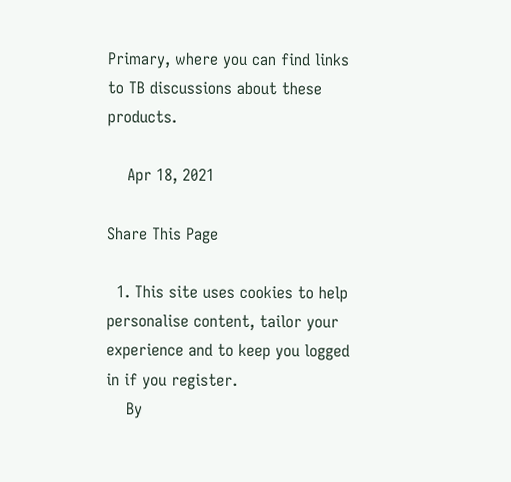Primary, where you can find links to TB discussions about these products.

    Apr 18, 2021

Share This Page

  1. This site uses cookies to help personalise content, tailor your experience and to keep you logged in if you register.
    By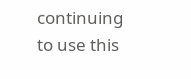continuing to use this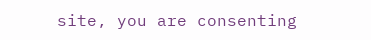site, you are consenting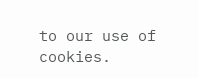to our use of cookies.